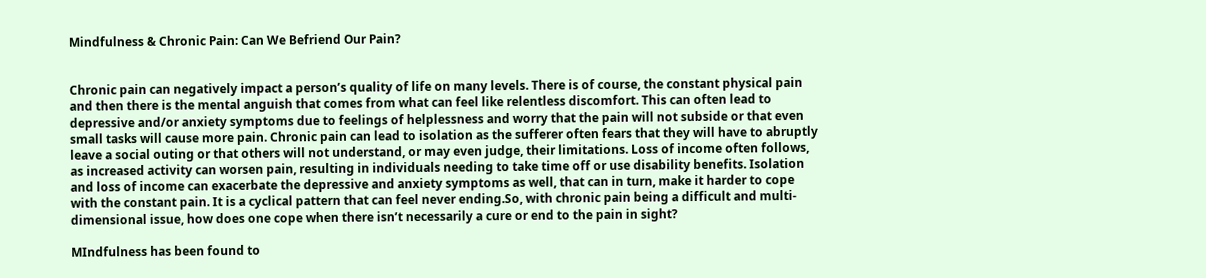Mindfulness & Chronic Pain: Can We Befriend Our Pain?


Chronic pain can negatively impact a person’s quality of life on many levels. There is of course, the constant physical pain and then there is the mental anguish that comes from what can feel like relentless discomfort. This can often lead to depressive and/or anxiety symptoms due to feelings of helplessness and worry that the pain will not subside or that even small tasks will cause more pain. Chronic pain can lead to isolation as the sufferer often fears that they will have to abruptly leave a social outing or that others will not understand, or may even judge, their limitations. Loss of income often follows, as increased activity can worsen pain, resulting in individuals needing to take time off or use disability benefits. Isolation and loss of income can exacerbate the depressive and anxiety symptoms as well, that can in turn, make it harder to cope with the constant pain. It is a cyclical pattern that can feel never ending.So, with chronic pain being a difficult and multi-dimensional issue, how does one cope when there isn’t necessarily a cure or end to the pain in sight?

MIndfulness has been found to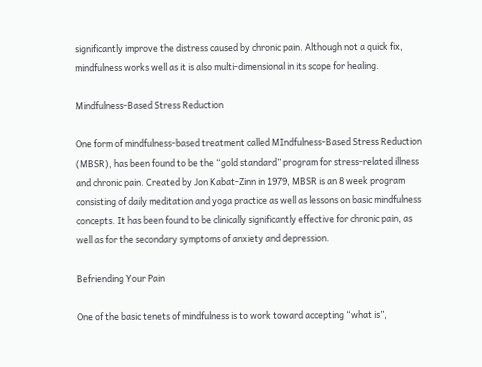significantly improve the distress caused by chronic pain. Although not a quick fix, mindfulness works well as it is also multi-dimensional in its scope for healing.

Mindfulness-Based Stress Reduction

One form of mindfulness-based treatment called MIndfulness-Based Stress Reduction (MBSR), has been found to be the “gold standard” program for stress-related illness and chronic pain. Created by Jon Kabat-Zinn in 1979, MBSR is an 8 week program consisting of daily meditation and yoga practice as well as lessons on basic mindfulness concepts. It has been found to be clinically significantly effective for chronic pain, as well as for the secondary symptoms of anxiety and depression.

Befriending Your Pain

One of the basic tenets of mindfulness is to work toward accepting “what is”,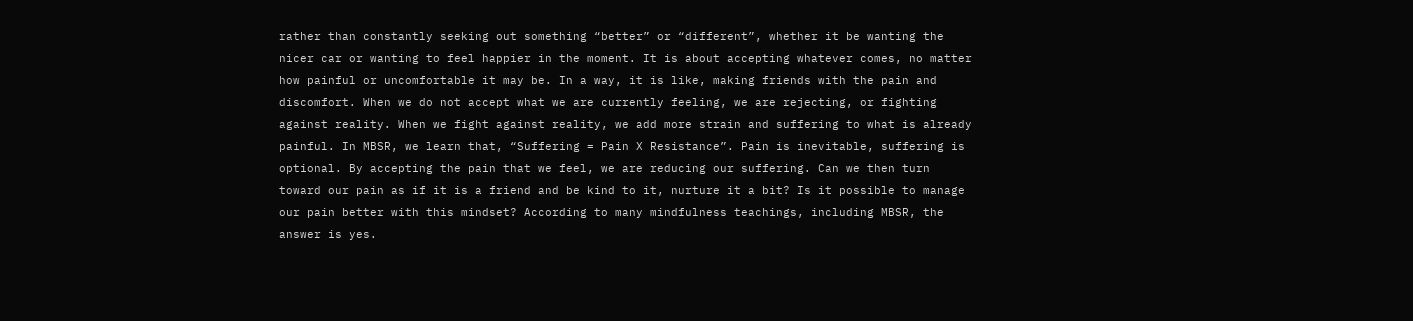rather than constantly seeking out something “better” or “different”, whether it be wanting the nicer car or wanting to feel happier in the moment. It is about accepting whatever comes, no matter how painful or uncomfortable it may be. In a way, it is like, making friends with the pain and discomfort. When we do not accept what we are currently feeling, we are rejecting, or fighting against reality. When we fight against reality, we add more strain and suffering to what is already painful. In MBSR, we learn that, “Suffering = Pain X Resistance”. Pain is inevitable, suffering is optional. By accepting the pain that we feel, we are reducing our suffering. Can we then turn toward our pain as if it is a friend and be kind to it, nurture it a bit? Is it possible to manage our pain better with this mindset? According to many mindfulness teachings, including MBSR, the answer is yes.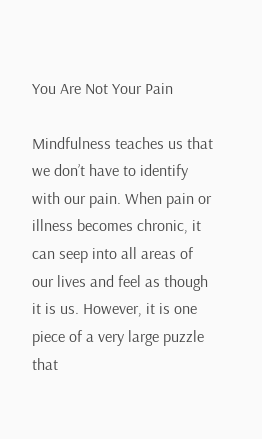You Are Not Your Pain

Mindfulness teaches us that we don’t have to identify with our pain. When pain or illness becomes chronic, it can seep into all areas of our lives and feel as though it is us. However, it is one piece of a very large puzzle that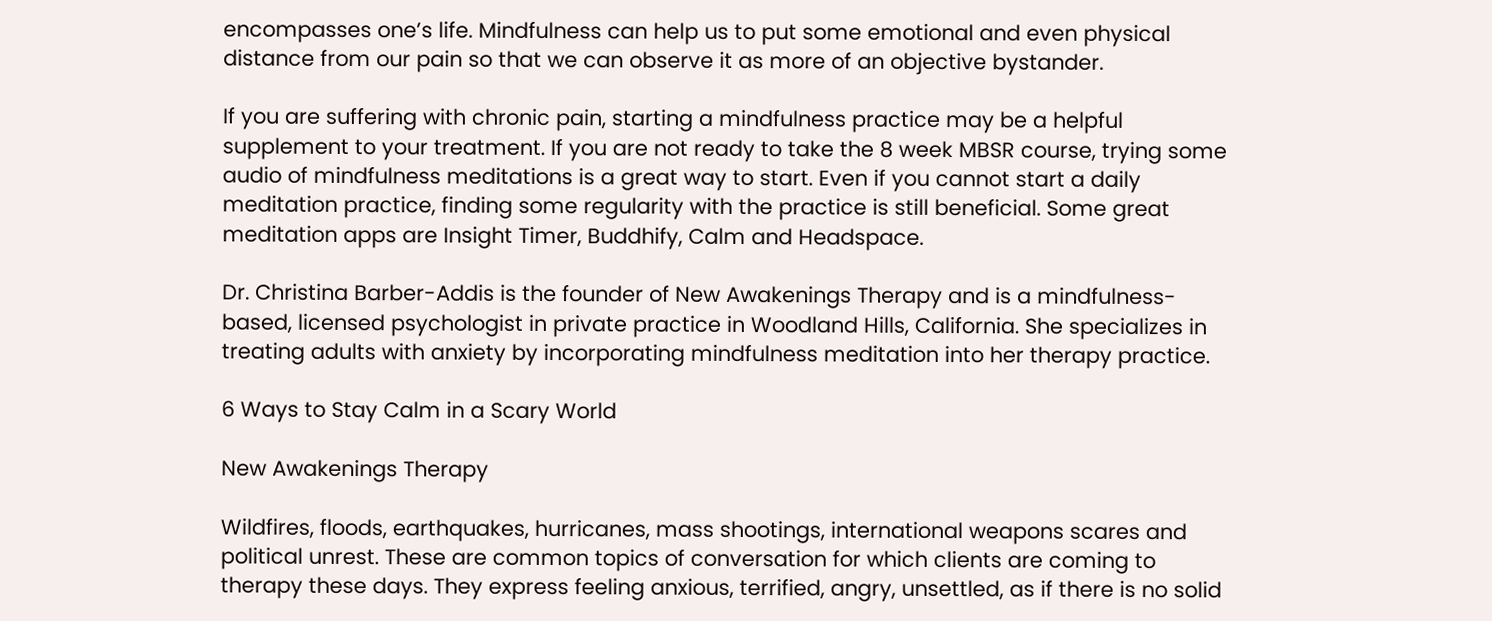encompasses one’s life. Mindfulness can help us to put some emotional and even physical distance from our pain so that we can observe it as more of an objective bystander.

If you are suffering with chronic pain, starting a mindfulness practice may be a helpful supplement to your treatment. If you are not ready to take the 8 week MBSR course, trying some audio of mindfulness meditations is a great way to start. Even if you cannot start a daily meditation practice, finding some regularity with the practice is still beneficial. Some great meditation apps are Insight Timer, Buddhify, Calm and Headspace.

Dr. Christina Barber-Addis is the founder of New Awakenings Therapy and is a mindfulness-based, licensed psychologist in private practice in Woodland Hills, California. She specializes in treating adults with anxiety by incorporating mindfulness meditation into her therapy practice.

6 Ways to Stay Calm in a Scary World

New Awakenings Therapy

Wildfires, floods, earthquakes, hurricanes, mass shootings, international weapons scares and political unrest. These are common topics of conversation for which clients are coming to therapy these days. They express feeling anxious, terrified, angry, unsettled, as if there is no solid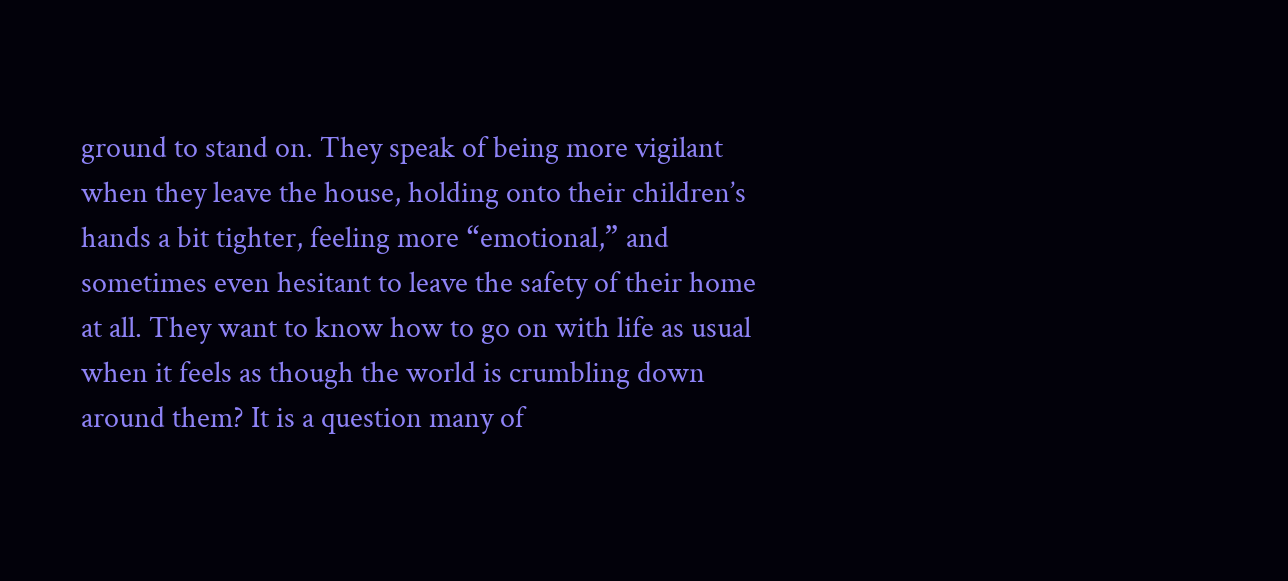ground to stand on. They speak of being more vigilant when they leave the house, holding onto their children’s hands a bit tighter, feeling more “emotional,” and sometimes even hesitant to leave the safety of their home at all. They want to know how to go on with life as usual when it feels as though the world is crumbling down around them? It is a question many of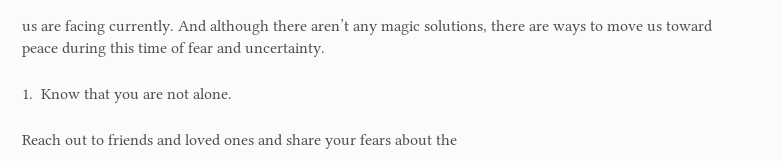us are facing currently. And although there aren’t any magic solutions, there are ways to move us toward peace during this time of fear and uncertainty.

1.  Know that you are not alone.

Reach out to friends and loved ones and share your fears about the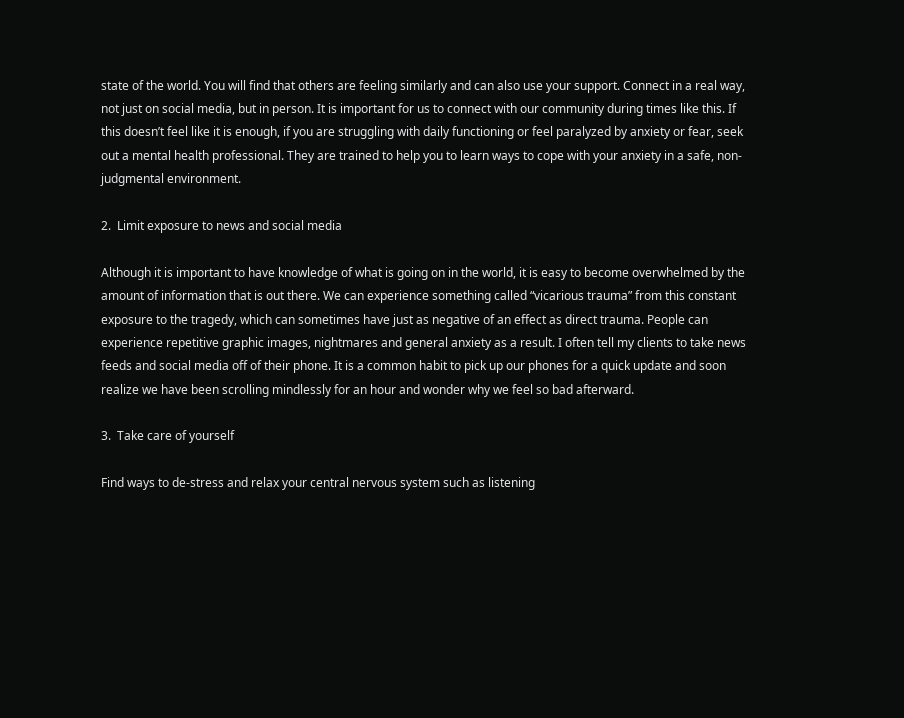state of the world. You will find that others are feeling similarly and can also use your support. Connect in a real way, not just on social media, but in person. It is important for us to connect with our community during times like this. If this doesn’t feel like it is enough, if you are struggling with daily functioning or feel paralyzed by anxiety or fear, seek out a mental health professional. They are trained to help you to learn ways to cope with your anxiety in a safe, non-judgmental environment.

2.  Limit exposure to news and social media

Although it is important to have knowledge of what is going on in the world, it is easy to become overwhelmed by the amount of information that is out there. We can experience something called “vicarious trauma” from this constant exposure to the tragedy, which can sometimes have just as negative of an effect as direct trauma. People can experience repetitive graphic images, nightmares and general anxiety as a result. I often tell my clients to take news feeds and social media off of their phone. It is a common habit to pick up our phones for a quick update and soon realize we have been scrolling mindlessly for an hour and wonder why we feel so bad afterward.

3.  Take care of yourself

Find ways to de-stress and relax your central nervous system such as listening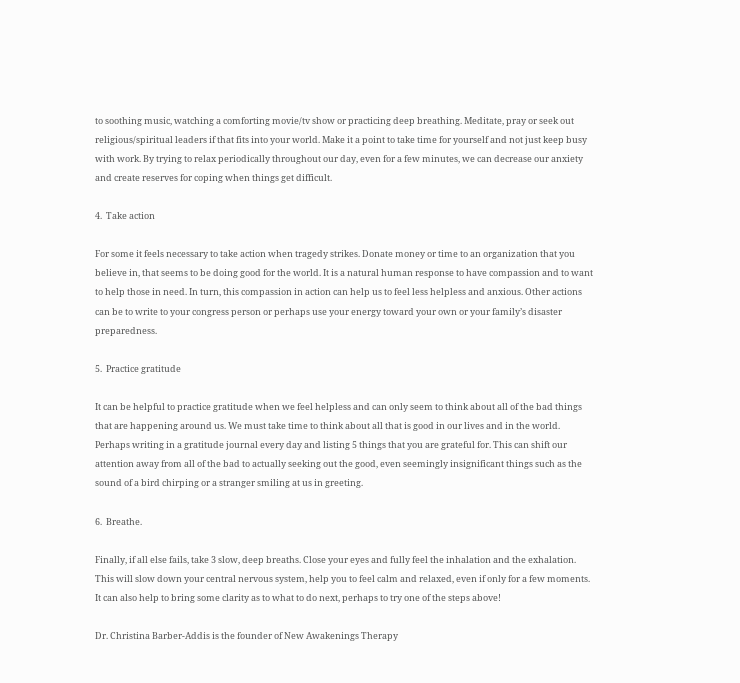to soothing music, watching a comforting movie/tv show or practicing deep breathing. Meditate, pray or seek out religious/spiritual leaders if that fits into your world. Make it a point to take time for yourself and not just keep busy with work. By trying to relax periodically throughout our day, even for a few minutes, we can decrease our anxiety and create reserves for coping when things get difficult.

4.  Take action

For some it feels necessary to take action when tragedy strikes. Donate money or time to an organization that you believe in, that seems to be doing good for the world. It is a natural human response to have compassion and to want to help those in need. In turn, this compassion in action can help us to feel less helpless and anxious. Other actions can be to write to your congress person or perhaps use your energy toward your own or your family’s disaster preparedness.

5.  Practice gratitude

It can be helpful to practice gratitude when we feel helpless and can only seem to think about all of the bad things that are happening around us. We must take time to think about all that is good in our lives and in the world. Perhaps writing in a gratitude journal every day and listing 5 things that you are grateful for. This can shift our attention away from all of the bad to actually seeking out the good, even seemingly insignificant things such as the sound of a bird chirping or a stranger smiling at us in greeting.

6.  Breathe.

Finally, if all else fails, take 3 slow, deep breaths. Close your eyes and fully feel the inhalation and the exhalation. This will slow down your central nervous system, help you to feel calm and relaxed, even if only for a few moments. It can also help to bring some clarity as to what to do next, perhaps to try one of the steps above!

Dr. Christina Barber-Addis is the founder of New Awakenings Therapy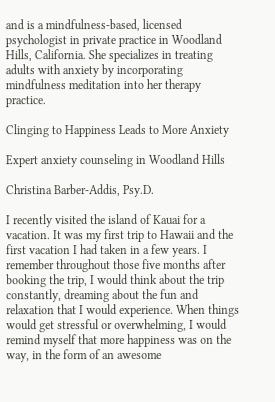and is a mindfulness-based, licensed psychologist in private practice in Woodland Hills, California. She specializes in treating adults with anxiety by incorporating mindfulness meditation into her therapy practice.

Clinging to Happiness Leads to More Anxiety

Expert anxiety counseling in Woodland Hills

Christina Barber-Addis, Psy.D.

I recently visited the island of Kauai for a vacation. It was my first trip to Hawaii and the first vacation I had taken in a few years. I remember throughout those five months after booking the trip, I would think about the trip constantly, dreaming about the fun and relaxation that I would experience. When things would get stressful or overwhelming, I would remind myself that more happiness was on the way, in the form of an awesome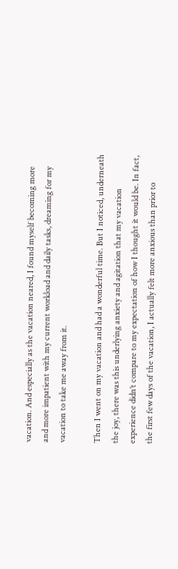vacation. And especially as the vacation neared, I found myself becoming more and more impatient with my current workload and daily tasks, dreaming for my vacation to take me away from it.

Then I went on my vacation and had a wonderful time. But I noticed, underneath the joy, there was this underlying anxiety and agitation that my vacation experience didn’t compare to my expectation of how I thought it would be. In fact, the first few days of the vacation, I actually felt more anxious than prior to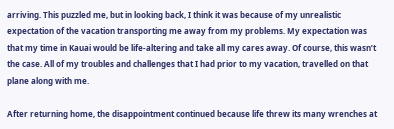arriving. This puzzled me, but in looking back, I think it was because of my unrealistic expectation of the vacation transporting me away from my problems. My expectation was that my time in Kauai would be life-altering and take all my cares away. Of course, this wasn’t the case. All of my troubles and challenges that I had prior to my vacation, travelled on that plane along with me.

After returning home, the disappointment continued because life threw its many wrenches at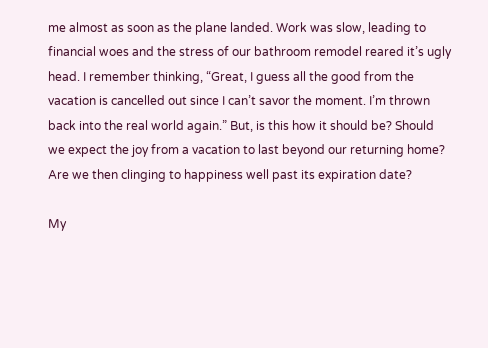me almost as soon as the plane landed. Work was slow, leading to financial woes and the stress of our bathroom remodel reared it’s ugly head. I remember thinking, “Great, I guess all the good from the vacation is cancelled out since I can’t savor the moment. I’m thrown back into the real world again.” But, is this how it should be? Should we expect the joy from a vacation to last beyond our returning home? Are we then clinging to happiness well past its expiration date?

My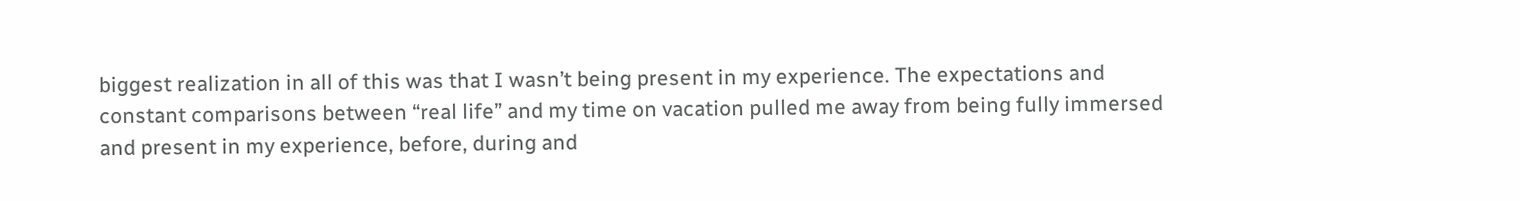biggest realization in all of this was that I wasn’t being present in my experience. The expectations and constant comparisons between “real life” and my time on vacation pulled me away from being fully immersed and present in my experience, before, during and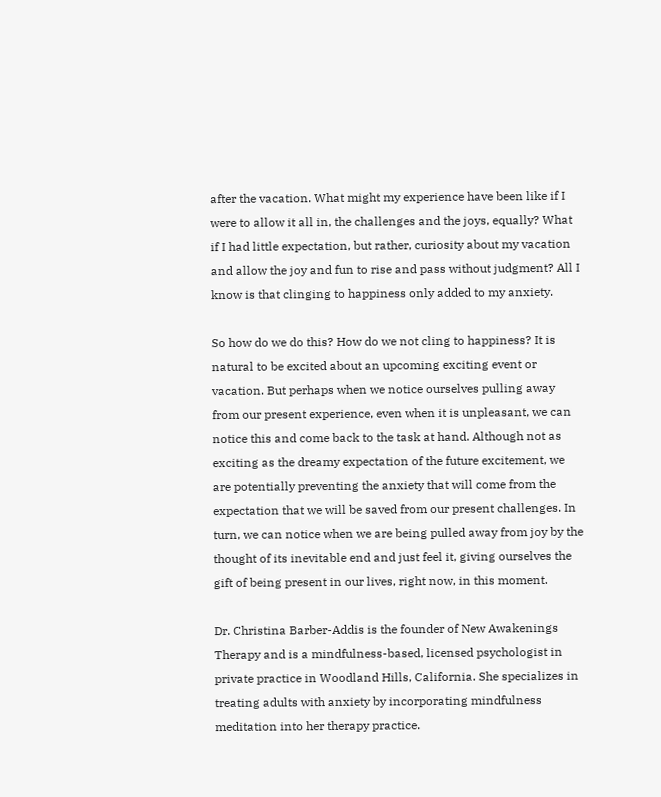after the vacation. What might my experience have been like if I were to allow it all in, the challenges and the joys, equally? What if I had little expectation, but rather, curiosity about my vacation and allow the joy and fun to rise and pass without judgment? All I know is that clinging to happiness only added to my anxiety.

So how do we do this? How do we not cling to happiness? It is natural to be excited about an upcoming exciting event or vacation. But perhaps when we notice ourselves pulling away from our present experience, even when it is unpleasant, we can notice this and come back to the task at hand. Although not as exciting as the dreamy expectation of the future excitement, we are potentially preventing the anxiety that will come from the expectation that we will be saved from our present challenges. In turn, we can notice when we are being pulled away from joy by the thought of its inevitable end and just feel it, giving ourselves the gift of being present in our lives, right now, in this moment.

Dr. Christina Barber-Addis is the founder of New Awakenings Therapy and is a mindfulness-based, licensed psychologist in private practice in Woodland Hills, California. She specializes in treating adults with anxiety by incorporating mindfulness meditation into her therapy practice.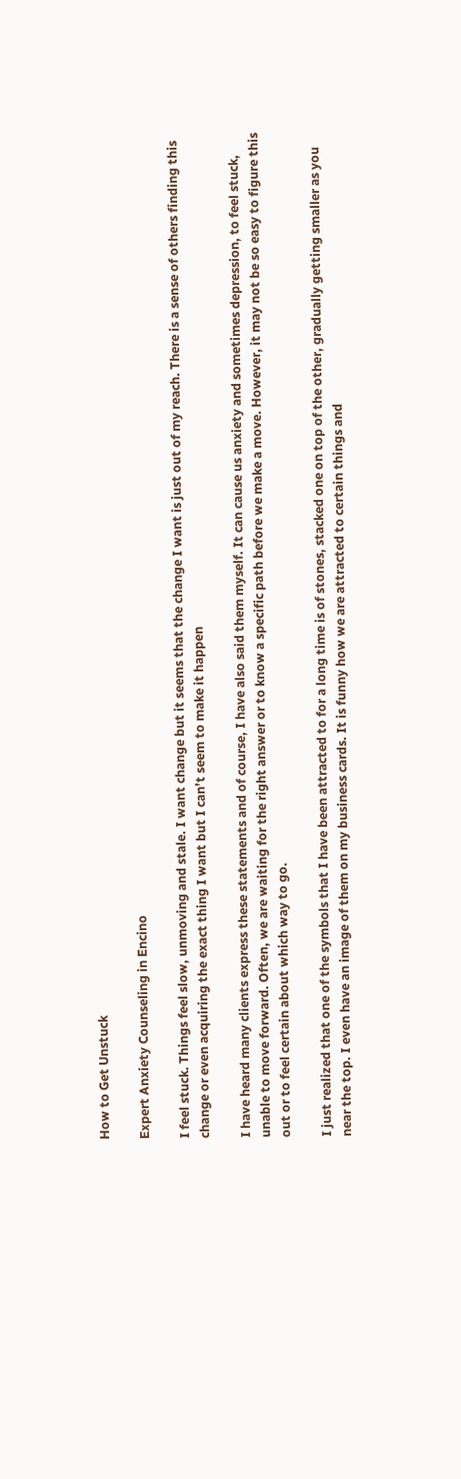How to Get Unstuck

Expert Anxiety Counseling in Encino

I feel stuck. Things feel slow, unmoving and stale. I want change but it seems that the change I want is just out of my reach. There is a sense of others finding this change or even acquiring the exact thing I want but I can’t seem to make it happen

I have heard many clients express these statements and of course, I have also said them myself. It can cause us anxiety and sometimes depression, to feel stuck, unable to move forward. Often, we are waiting for the right answer or to know a specific path before we make a move. However, it may not be so easy to figure this out or to feel certain about which way to go.

I just realized that one of the symbols that I have been attracted to for a long time is of stones, stacked one on top of the other, gradually getting smaller as you near the top. I even have an image of them on my business cards. It is funny how we are attracted to certain things and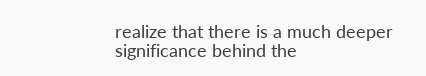realize that there is a much deeper significance behind the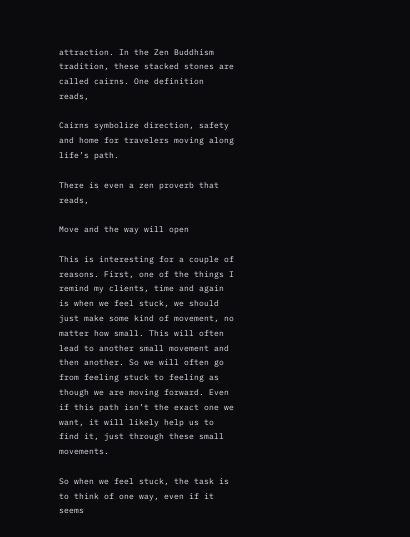attraction. In the Zen Buddhism tradition, these stacked stones are called cairns. One definition reads,

Cairns symbolize direction, safety and home for travelers moving along life’s path.

There is even a zen proverb that reads,

Move and the way will open

This is interesting for a couple of reasons. First, one of the things I remind my clients, time and again is when we feel stuck, we should just make some kind of movement, no matter how small. This will often lead to another small movement and then another. So we will often go from feeling stuck to feeling as though we are moving forward. Even if this path isn’t the exact one we want, it will likely help us to find it, just through these small movements.

So when we feel stuck, the task is to think of one way, even if it seems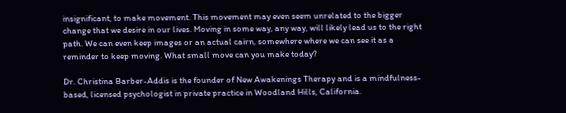insignificant, to make movement. This movement may even seem unrelated to the bigger change that we desire in our lives. Moving in some way, any way, will likely lead us to the right path. We can even keep images or an actual cairn, somewhere where we can see it as a reminder to keep moving. What small move can you make today?

Dr. Christina Barber-Addis is the founder of New Awakenings Therapy and is a mindfulness-based, licensed psychologist in private practice in Woodland Hills, California.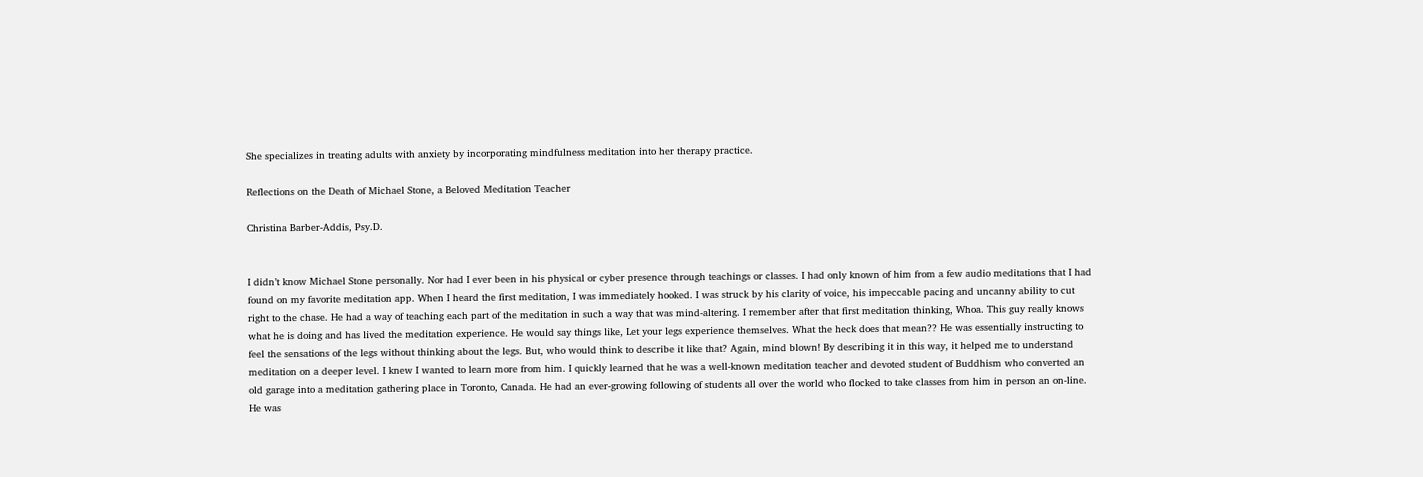She specializes in treating adults with anxiety by incorporating mindfulness meditation into her therapy practice.

Reflections on the Death of Michael Stone, a Beloved Meditation Teacher

Christina Barber-Addis, Psy.D.


I didn’t know Michael Stone personally. Nor had I ever been in his physical or cyber presence through teachings or classes. I had only known of him from a few audio meditations that I had found on my favorite meditation app. When I heard the first meditation, I was immediately hooked. I was struck by his clarity of voice, his impeccable pacing and uncanny ability to cut right to the chase. He had a way of teaching each part of the meditation in such a way that was mind-altering. I remember after that first meditation thinking, Whoa. This guy really knows what he is doing and has lived the meditation experience. He would say things like, Let your legs experience themselves. What the heck does that mean?? He was essentially instructing to feel the sensations of the legs without thinking about the legs. But, who would think to describe it like that? Again, mind blown! By describing it in this way, it helped me to understand meditation on a deeper level. I knew I wanted to learn more from him. I quickly learned that he was a well-known meditation teacher and devoted student of Buddhism who converted an old garage into a meditation gathering place in Toronto, Canada. He had an ever-growing following of students all over the world who flocked to take classes from him in person an on-line. He was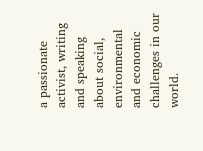a passionate activist, writing and speaking about social, environmental and economic challenges in our world.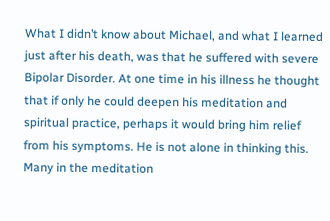What I didn’t know about Michael, and what I learned just after his death, was that he suffered with severe Bipolar Disorder. At one time in his illness he thought that if only he could deepen his meditation and spiritual practice, perhaps it would bring him relief from his symptoms. He is not alone in thinking this. Many in the meditation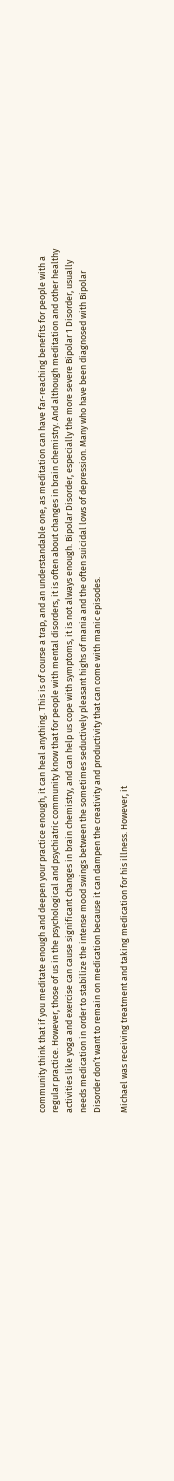community think that if you meditate enough and deepen your practice enough, it can heal anything. This is of course a trap, and an understandable one, as meditation can have far-reaching benefits for people with a regular practice. However, those of us in the psychological and psychiatric community know that for people with mental disorders, it is often about changes in brain chemistry. And although meditation and other healthy activities like yoga and exercise can cause significant changes in brain chemistry, and can help us cope with symptoms, it is not always enough. Bipolar Disorder, especially the more severe Bipolar 1 Disorder, usually needs medication in order to stabilize the intense mood swings between the sometimes seductively pleasant highs of mania and the often suicidal lows of depression. Many who have been diagnosed with Bipolar Disorder don’t want to remain on medication because it can dampen the creativity and productivity that can come with manic episodes.

Michael was receiving treatment and taking medication for his illness. However, it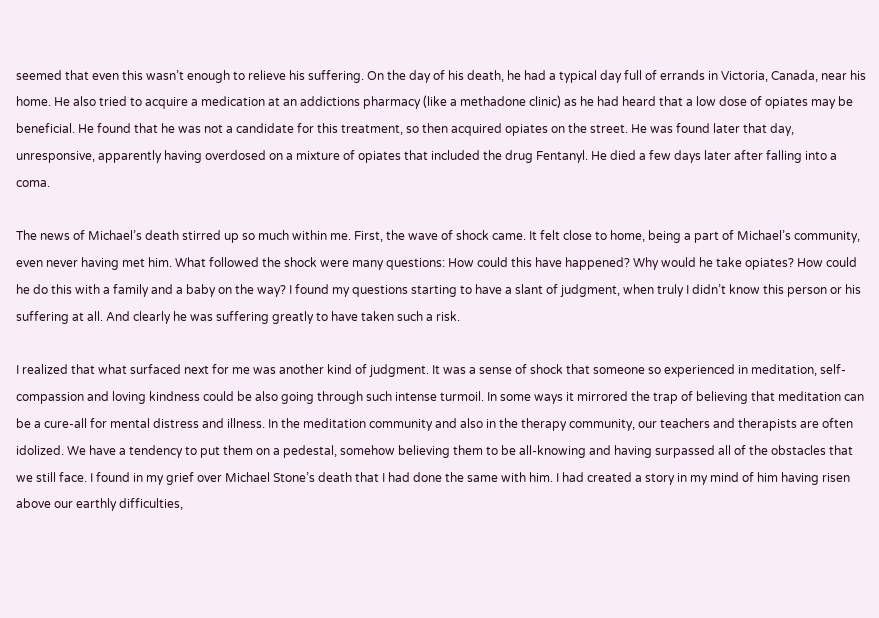seemed that even this wasn’t enough to relieve his suffering. On the day of his death, he had a typical day full of errands in Victoria, Canada, near his home. He also tried to acquire a medication at an addictions pharmacy (like a methadone clinic) as he had heard that a low dose of opiates may be beneficial. He found that he was not a candidate for this treatment, so then acquired opiates on the street. He was found later that day, unresponsive, apparently having overdosed on a mixture of opiates that included the drug Fentanyl. He died a few days later after falling into a coma.

The news of Michael’s death stirred up so much within me. First, the wave of shock came. It felt close to home, being a part of Michael’s community, even never having met him. What followed the shock were many questions: How could this have happened? Why would he take opiates? How could he do this with a family and a baby on the way? I found my questions starting to have a slant of judgment, when truly I didn’t know this person or his suffering at all. And clearly he was suffering greatly to have taken such a risk.

I realized that what surfaced next for me was another kind of judgment. It was a sense of shock that someone so experienced in meditation, self-compassion and loving kindness could be also going through such intense turmoil. In some ways it mirrored the trap of believing that meditation can be a cure-all for mental distress and illness. In the meditation community and also in the therapy community, our teachers and therapists are often idolized. We have a tendency to put them on a pedestal, somehow believing them to be all-knowing and having surpassed all of the obstacles that we still face. I found in my grief over Michael Stone’s death that I had done the same with him. I had created a story in my mind of him having risen above our earthly difficulties,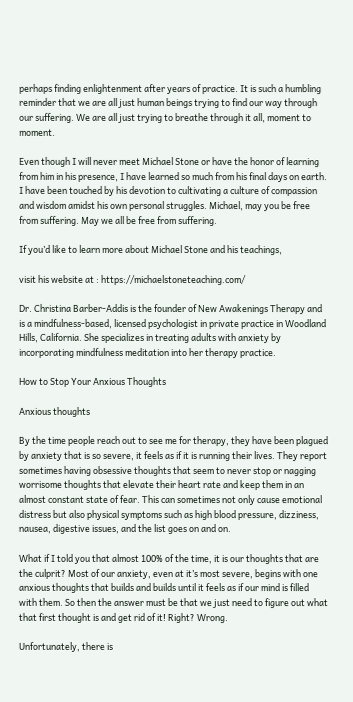perhaps finding enlightenment after years of practice. It is such a humbling reminder that we are all just human beings trying to find our way through our suffering. We are all just trying to breathe through it all, moment to moment.

Even though I will never meet Michael Stone or have the honor of learning from him in his presence, I have learned so much from his final days on earth. I have been touched by his devotion to cultivating a culture of compassion and wisdom amidst his own personal struggles. Michael, may you be free from suffering. May we all be free from suffering.

If you’d like to learn more about Michael Stone and his teachings,

visit his website at : https://michaelstoneteaching.com/

Dr. Christina Barber-Addis is the founder of New Awakenings Therapy and is a mindfulness-based, licensed psychologist in private practice in Woodland Hills, California. She specializes in treating adults with anxiety by incorporating mindfulness meditation into her therapy practice.

How to Stop Your Anxious Thoughts

Anxious thoughts

By the time people reach out to see me for therapy, they have been plagued by anxiety that is so severe, it feels as if it is running their lives. They report sometimes having obsessive thoughts that seem to never stop or nagging worrisome thoughts that elevate their heart rate and keep them in an almost constant state of fear. This can sometimes not only cause emotional distress but also physical symptoms such as high blood pressure, dizziness, nausea, digestive issues, and the list goes on and on.

What if I told you that almost 100% of the time, it is our thoughts that are the culprit? Most of our anxiety, even at it’s most severe, begins with one anxious thoughts that builds and builds until it feels as if our mind is filled with them. So then the answer must be that we just need to figure out what that first thought is and get rid of it! Right? Wrong.

Unfortunately, there is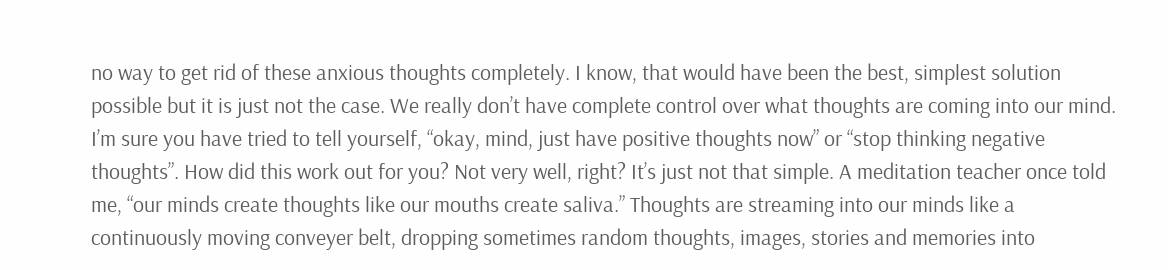no way to get rid of these anxious thoughts completely. I know, that would have been the best, simplest solution possible but it is just not the case. We really don’t have complete control over what thoughts are coming into our mind. I’m sure you have tried to tell yourself, “okay, mind, just have positive thoughts now” or “stop thinking negative thoughts”. How did this work out for you? Not very well, right? It’s just not that simple. A meditation teacher once told me, “our minds create thoughts like our mouths create saliva.” Thoughts are streaming into our minds like a continuously moving conveyer belt, dropping sometimes random thoughts, images, stories and memories into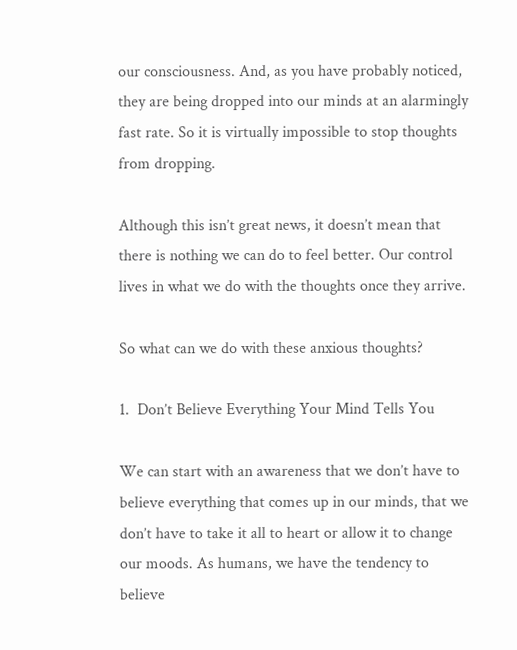our consciousness. And, as you have probably noticed, they are being dropped into our minds at an alarmingly fast rate. So it is virtually impossible to stop thoughts from dropping.

Although this isn’t great news, it doesn’t mean that there is nothing we can do to feel better. Our control lives in what we do with the thoughts once they arrive.

So what can we do with these anxious thoughts?

1.  Don’t Believe Everything Your Mind Tells You

We can start with an awareness that we don’t have to believe everything that comes up in our minds, that we don’t have to take it all to heart or allow it to change our moods. As humans, we have the tendency to believe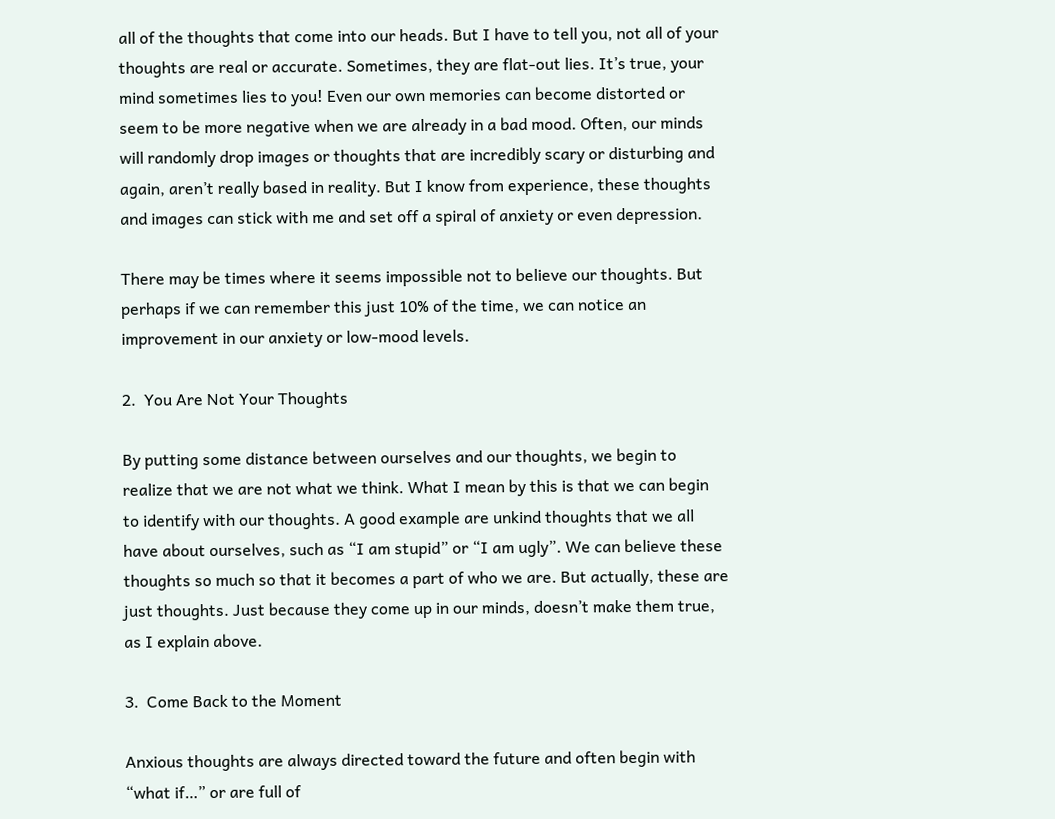all of the thoughts that come into our heads. But I have to tell you, not all of your thoughts are real or accurate. Sometimes, they are flat-out lies. It’s true, your mind sometimes lies to you! Even our own memories can become distorted or seem to be more negative when we are already in a bad mood. Often, our minds will randomly drop images or thoughts that are incredibly scary or disturbing and again, aren’t really based in reality. But I know from experience, these thoughts and images can stick with me and set off a spiral of anxiety or even depression.

There may be times where it seems impossible not to believe our thoughts. But perhaps if we can remember this just 10% of the time, we can notice an improvement in our anxiety or low-mood levels.

2.  You Are Not Your Thoughts

By putting some distance between ourselves and our thoughts, we begin to realize that we are not what we think. What I mean by this is that we can begin to identify with our thoughts. A good example are unkind thoughts that we all have about ourselves, such as “I am stupid” or “I am ugly”. We can believe these thoughts so much so that it becomes a part of who we are. But actually, these are just thoughts. Just because they come up in our minds, doesn’t make them true, as I explain above.

3.  Come Back to the Moment

Anxious thoughts are always directed toward the future and often begin with “what if…” or are full of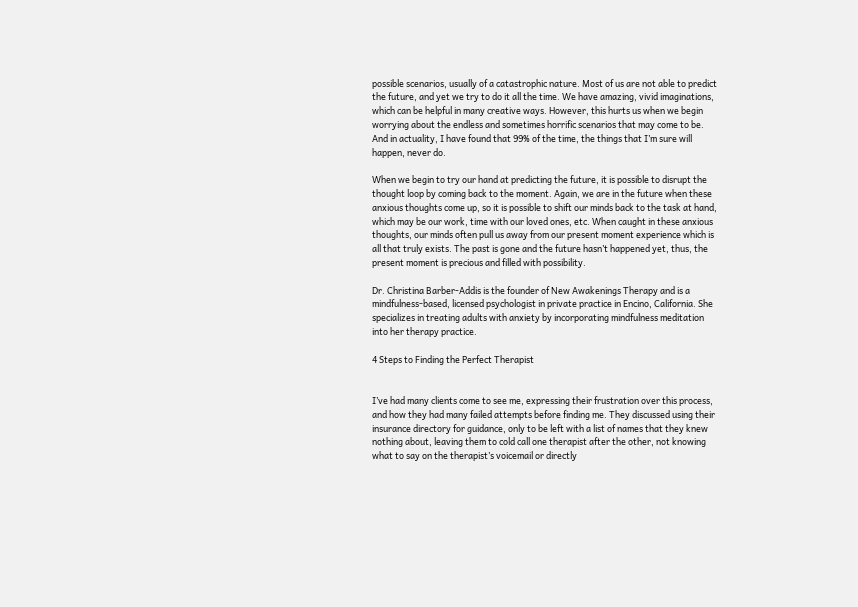possible scenarios, usually of a catastrophic nature. Most of us are not able to predict the future, and yet we try to do it all the time. We have amazing, vivid imaginations, which can be helpful in many creative ways. However, this hurts us when we begin worrying about the endless and sometimes horrific scenarios that may come to be. And in actuality, I have found that 99% of the time, the things that I’m sure will happen, never do.

When we begin to try our hand at predicting the future, it is possible to disrupt the thought loop by coming back to the moment. Again, we are in the future when these anxious thoughts come up, so it is possible to shift our minds back to the task at hand, which may be our work, time with our loved ones, etc. When caught in these anxious thoughts, our minds often pull us away from our present moment experience which is all that truly exists. The past is gone and the future hasn’t happened yet, thus, the present moment is precious and filled with possibility.

Dr. Christina Barber-Addis is the founder of New Awakenings Therapy and is a mindfulness-based, licensed psychologist in private practice in Encino, California. She specializes in treating adults with anxiety by incorporating mindfulness meditation into her therapy practice.

4 Steps to Finding the Perfect Therapist


I’ve had many clients come to see me, expressing their frustration over this process, and how they had many failed attempts before finding me. They discussed using their insurance directory for guidance, only to be left with a list of names that they knew nothing about, leaving them to cold call one therapist after the other, not knowing what to say on the therapist’s voicemail or directly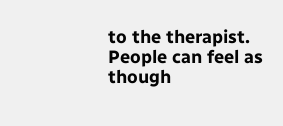to the therapist. People can feel as though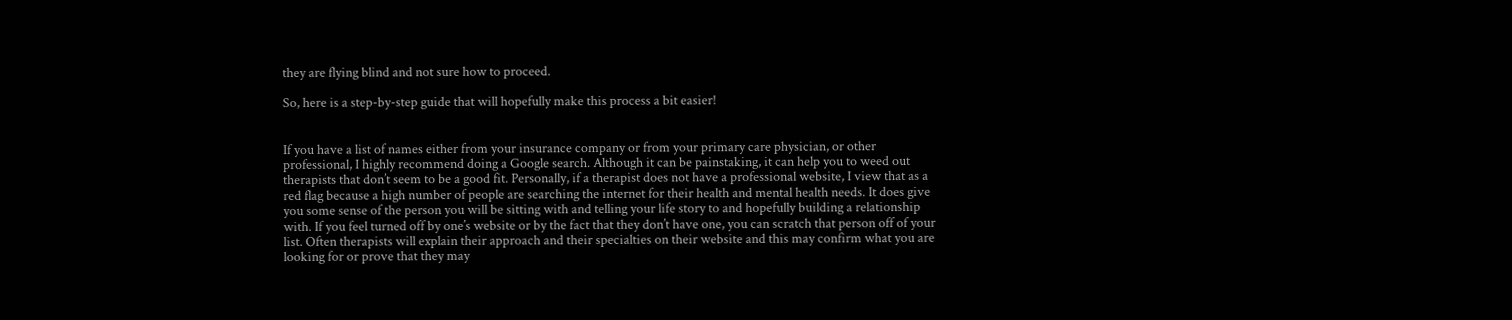they are flying blind and not sure how to proceed.

So, here is a step-by-step guide that will hopefully make this process a bit easier!


If you have a list of names either from your insurance company or from your primary care physician, or other professional, I highly recommend doing a Google search. Although it can be painstaking, it can help you to weed out therapists that don’t seem to be a good fit. Personally, if a therapist does not have a professional website, I view that as a red flag because a high number of people are searching the internet for their health and mental health needs. It does give you some sense of the person you will be sitting with and telling your life story to and hopefully building a relationship with. If you feel turned off by one’s website or by the fact that they don’t have one, you can scratch that person off of your list. Often therapists will explain their approach and their specialties on their website and this may confirm what you are looking for or prove that they may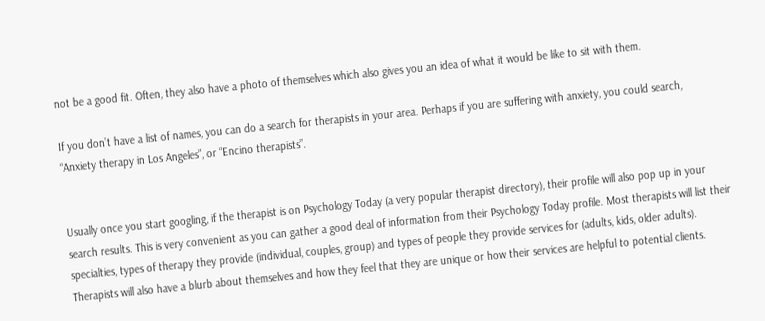not be a good fit. Often, they also have a photo of themselves which also gives you an idea of what it would be like to sit with them.

If you don’t have a list of names, you can do a search for therapists in your area. Perhaps if you are suffering with anxiety, you could search, “Anxiety therapy in Los Angeles”, or “Encino therapists”.


Usually once you start googling, if the therapist is on Psychology Today (a very popular therapist directory), their profile will also pop up in your search results. This is very convenient as you can gather a good deal of information from their Psychology Today profile. Most therapists will list their specialties, types of therapy they provide (individual, couples, group) and types of people they provide services for (adults, kids, older adults). Therapists will also have a blurb about themselves and how they feel that they are unique or how their services are helpful to potential clients.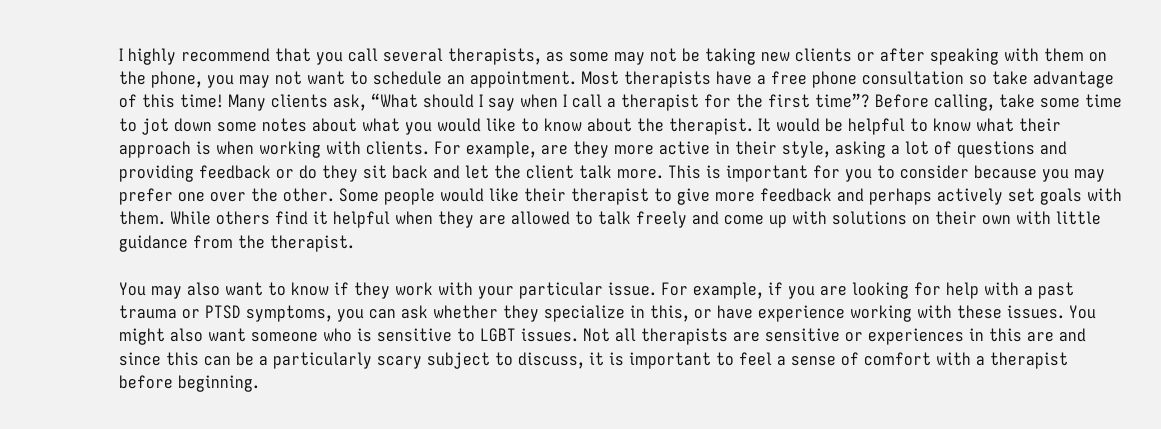I highly recommend that you call several therapists, as some may not be taking new clients or after speaking with them on the phone, you may not want to schedule an appointment. Most therapists have a free phone consultation so take advantage of this time! Many clients ask, “What should I say when I call a therapist for the first time”? Before calling, take some time to jot down some notes about what you would like to know about the therapist. It would be helpful to know what their approach is when working with clients. For example, are they more active in their style, asking a lot of questions and providing feedback or do they sit back and let the client talk more. This is important for you to consider because you may prefer one over the other. Some people would like their therapist to give more feedback and perhaps actively set goals with them. While others find it helpful when they are allowed to talk freely and come up with solutions on their own with little guidance from the therapist.

You may also want to know if they work with your particular issue. For example, if you are looking for help with a past trauma or PTSD symptoms, you can ask whether they specialize in this, or have experience working with these issues. You might also want someone who is sensitive to LGBT issues. Not all therapists are sensitive or experiences in this are and since this can be a particularly scary subject to discuss, it is important to feel a sense of comfort with a therapist before beginning.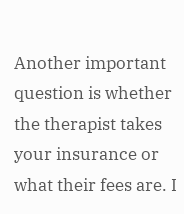Another important question is whether the therapist takes your insurance or what their fees are. I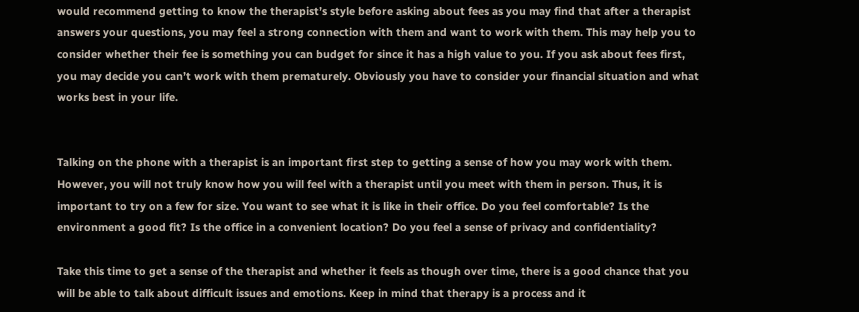would recommend getting to know the therapist’s style before asking about fees as you may find that after a therapist answers your questions, you may feel a strong connection with them and want to work with them. This may help you to consider whether their fee is something you can budget for since it has a high value to you. If you ask about fees first, you may decide you can’t work with them prematurely. Obviously you have to consider your financial situation and what works best in your life.


Talking on the phone with a therapist is an important first step to getting a sense of how you may work with them. However, you will not truly know how you will feel with a therapist until you meet with them in person. Thus, it is important to try on a few for size. You want to see what it is like in their office. Do you feel comfortable? Is the environment a good fit? Is the office in a convenient location? Do you feel a sense of privacy and confidentiality?

Take this time to get a sense of the therapist and whether it feels as though over time, there is a good chance that you will be able to talk about difficult issues and emotions. Keep in mind that therapy is a process and it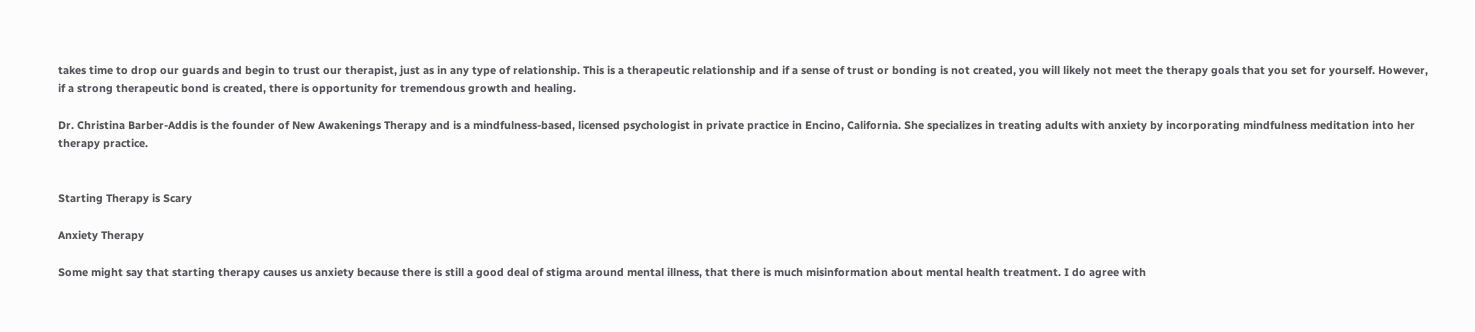takes time to drop our guards and begin to trust our therapist, just as in any type of relationship. This is a therapeutic relationship and if a sense of trust or bonding is not created, you will likely not meet the therapy goals that you set for yourself. However, if a strong therapeutic bond is created, there is opportunity for tremendous growth and healing.

Dr. Christina Barber-Addis is the founder of New Awakenings Therapy and is a mindfulness-based, licensed psychologist in private practice in Encino, California. She specializes in treating adults with anxiety by incorporating mindfulness meditation into her therapy practice.


Starting Therapy is Scary

Anxiety Therapy

Some might say that starting therapy causes us anxiety because there is still a good deal of stigma around mental illness, that there is much misinformation about mental health treatment. I do agree with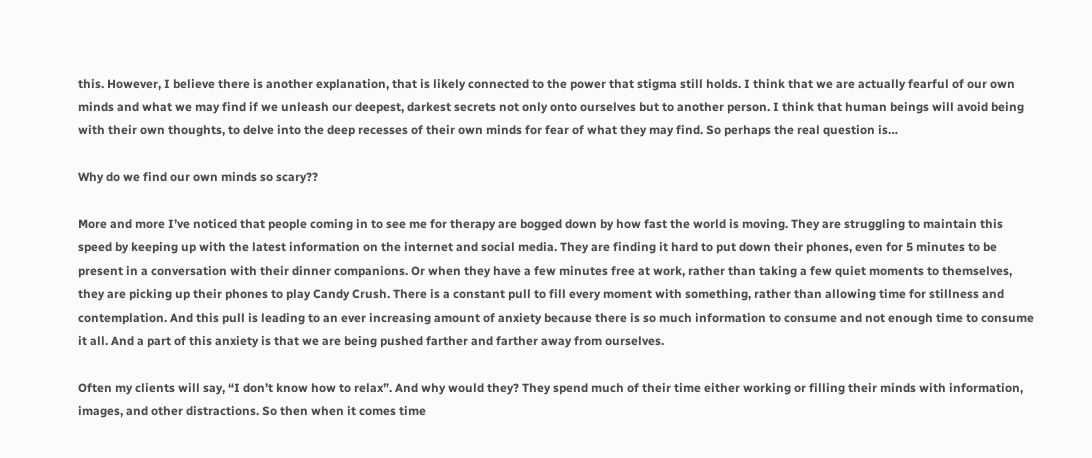this. However, I believe there is another explanation, that is likely connected to the power that stigma still holds. I think that we are actually fearful of our own minds and what we may find if we unleash our deepest, darkest secrets not only onto ourselves but to another person. I think that human beings will avoid being with their own thoughts, to delve into the deep recesses of their own minds for fear of what they may find. So perhaps the real question is…

Why do we find our own minds so scary??

More and more I’ve noticed that people coming in to see me for therapy are bogged down by how fast the world is moving. They are struggling to maintain this speed by keeping up with the latest information on the internet and social media. They are finding it hard to put down their phones, even for 5 minutes to be present in a conversation with their dinner companions. Or when they have a few minutes free at work, rather than taking a few quiet moments to themselves, they are picking up their phones to play Candy Crush. There is a constant pull to fill every moment with something, rather than allowing time for stillness and contemplation. And this pull is leading to an ever increasing amount of anxiety because there is so much information to consume and not enough time to consume it all. And a part of this anxiety is that we are being pushed farther and farther away from ourselves.

Often my clients will say, “I don’t know how to relax”. And why would they? They spend much of their time either working or filling their minds with information, images, and other distractions. So then when it comes time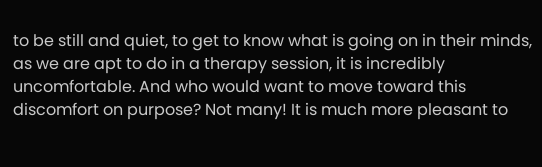to be still and quiet, to get to know what is going on in their minds, as we are apt to do in a therapy session, it is incredibly uncomfortable. And who would want to move toward this discomfort on purpose? Not many! It is much more pleasant to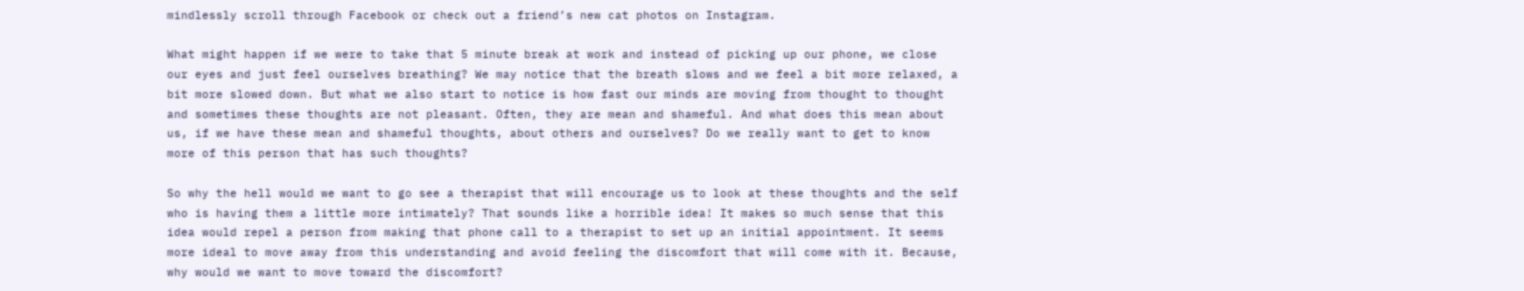mindlessly scroll through Facebook or check out a friend’s new cat photos on Instagram.

What might happen if we were to take that 5 minute break at work and instead of picking up our phone, we close our eyes and just feel ourselves breathing? We may notice that the breath slows and we feel a bit more relaxed, a bit more slowed down. But what we also start to notice is how fast our minds are moving from thought to thought and sometimes these thoughts are not pleasant. Often, they are mean and shameful. And what does this mean about us, if we have these mean and shameful thoughts, about others and ourselves? Do we really want to get to know more of this person that has such thoughts?

So why the hell would we want to go see a therapist that will encourage us to look at these thoughts and the self who is having them a little more intimately? That sounds like a horrible idea! It makes so much sense that this idea would repel a person from making that phone call to a therapist to set up an initial appointment. It seems more ideal to move away from this understanding and avoid feeling the discomfort that will come with it. Because, why would we want to move toward the discomfort?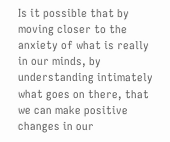Is it possible that by moving closer to the anxiety of what is really in our minds, by understanding intimately what goes on there, that we can make positive changes in our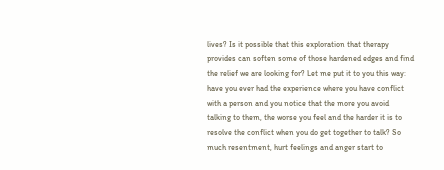lives? Is it possible that this exploration that therapy provides can soften some of those hardened edges and find the relief we are looking for? Let me put it to you this way: have you ever had the experience where you have conflict with a person and you notice that the more you avoid talking to them, the worse you feel and the harder it is to resolve the conflict when you do get together to talk? So much resentment, hurt feelings and anger start to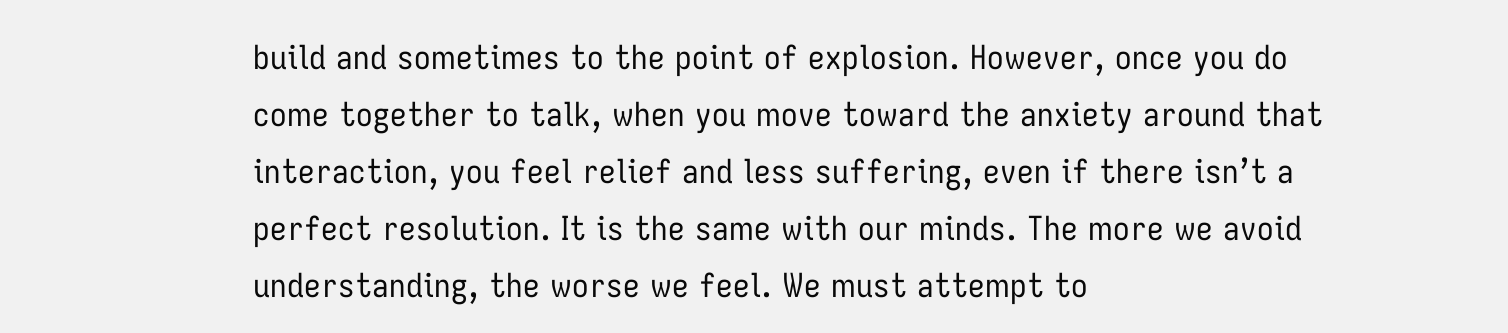build and sometimes to the point of explosion. However, once you do come together to talk, when you move toward the anxiety around that interaction, you feel relief and less suffering, even if there isn’t a perfect resolution. It is the same with our minds. The more we avoid understanding, the worse we feel. We must attempt to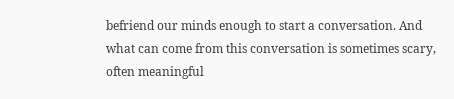befriend our minds enough to start a conversation. And what can come from this conversation is sometimes scary, often meaningful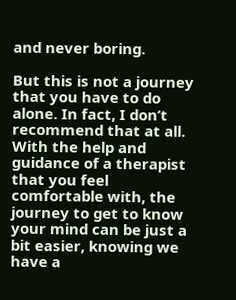and never boring.

But this is not a journey that you have to do alone. In fact, I don’t recommend that at all. With the help and guidance of a therapist that you feel comfortable with, the journey to get to know your mind can be just a bit easier, knowing we have a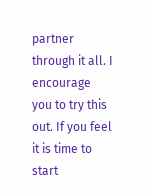partner through it all. I encourage you to try this out. If you feel it is time to start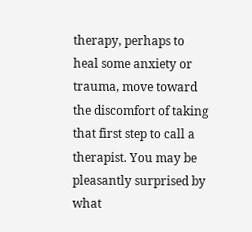therapy, perhaps to heal some anxiety or trauma, move toward the discomfort of taking that first step to call a therapist. You may be pleasantly surprised by what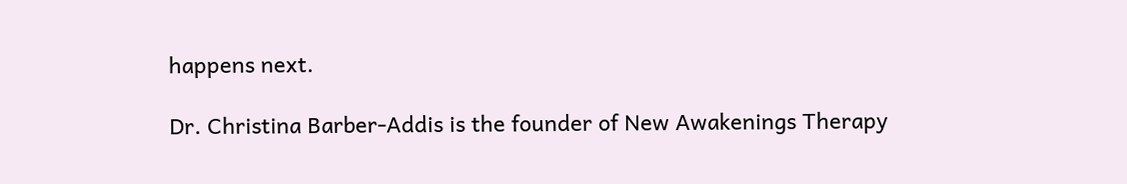happens next.

Dr. Christina Barber-Addis is the founder of New Awakenings Therapy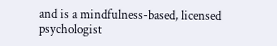and is a mindfulness-based, licensed psychologist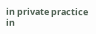in private practice in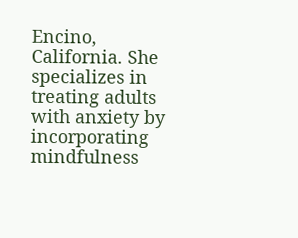Encino, California. She specializes in treating adults with anxiety by incorporating mindfulness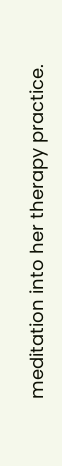meditation into her therapy practice.